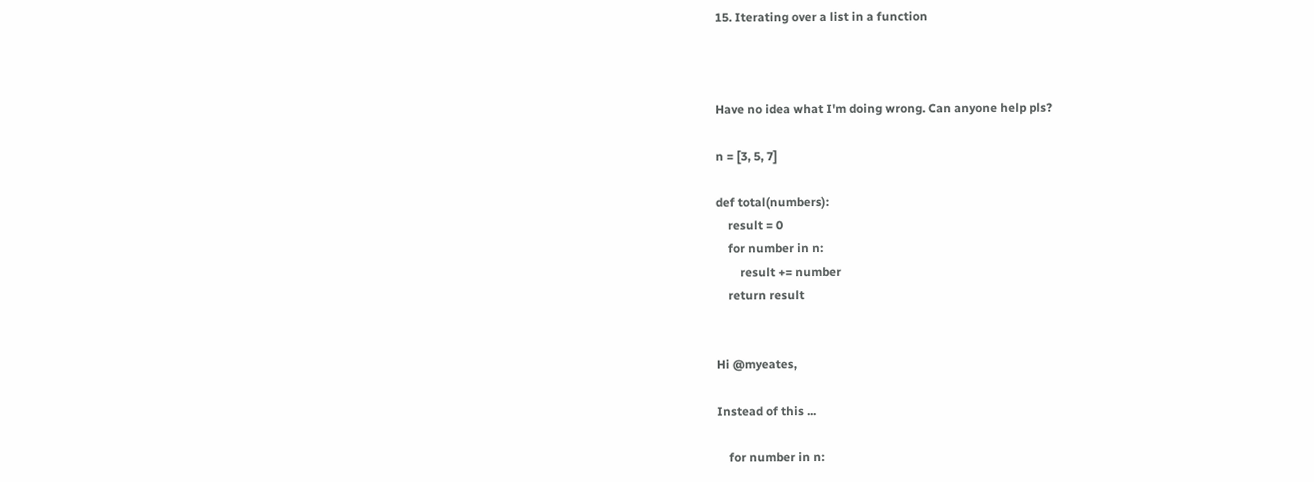15. Iterating over a list in a function



Have no idea what I'm doing wrong. Can anyone help pls?

n = [3, 5, 7]

def total(numbers):
    result = 0
    for number in n:
        result += number
    return result


Hi @myeates,

Instead of this ...

    for number in n: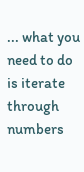... what you need to do is iterate through numbers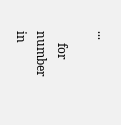...

    for number in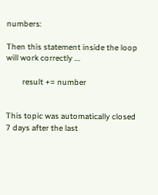numbers:

Then this statement inside the loop will work correctly ...

        result += number


This topic was automatically closed 7 days after the last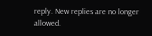reply. New replies are no longer allowed.